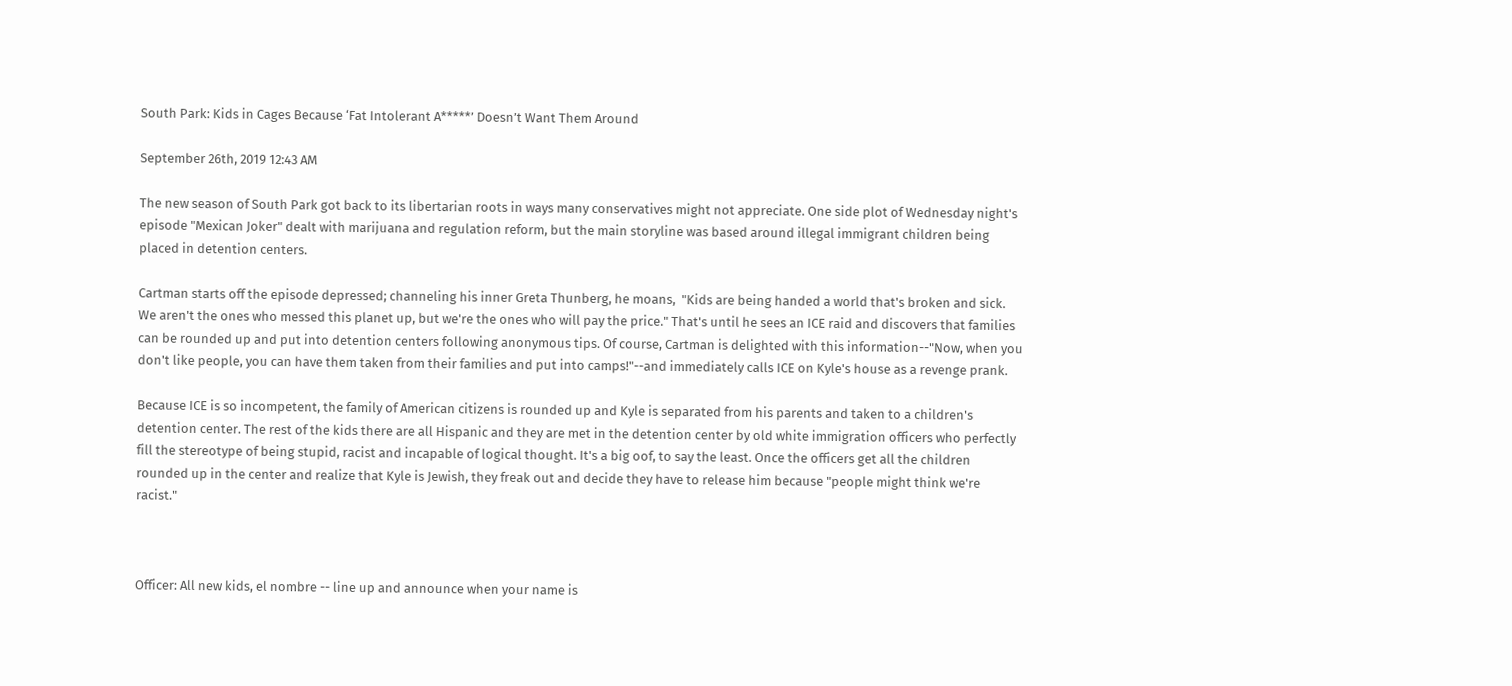South Park: Kids in Cages Because ‘Fat Intolerant A*****’ Doesn’t Want Them Around

September 26th, 2019 12:43 AM

The new season of South Park got back to its libertarian roots in ways many conservatives might not appreciate. One side plot of Wednesday night's episode "Mexican Joker" dealt with marijuana and regulation reform, but the main storyline was based around illegal immigrant children being placed in detention centers.

Cartman starts off the episode depressed; channeling his inner Greta Thunberg, he moans,  "Kids are being handed a world that's broken and sick. We aren't the ones who messed this planet up, but we're the ones who will pay the price." That's until he sees an ICE raid and discovers that families can be rounded up and put into detention centers following anonymous tips. Of course, Cartman is delighted with this information--"Now, when you don't like people, you can have them taken from their families and put into camps!"--and immediately calls ICE on Kyle's house as a revenge prank.

Because ICE is so incompetent, the family of American citizens is rounded up and Kyle is separated from his parents and taken to a children's detention center. The rest of the kids there are all Hispanic and they are met in the detention center by old white immigration officers who perfectly fill the stereotype of being stupid, racist and incapable of logical thought. It's a big oof, to say the least. Once the officers get all the children rounded up in the center and realize that Kyle is Jewish, they freak out and decide they have to release him because "people might think we're racist."



Officer: All new kids, el nombre -- line up and announce when your name is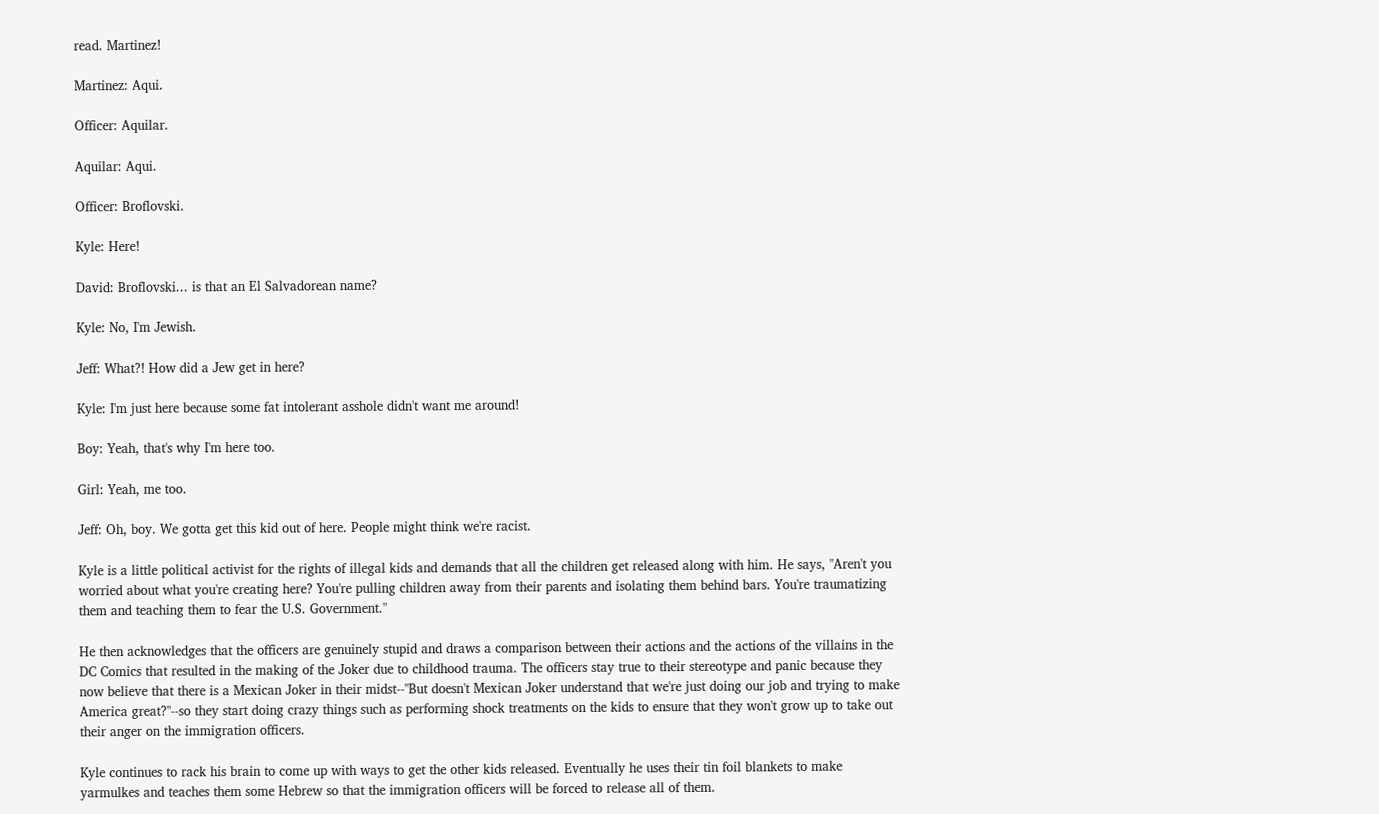read. Martinez!

Martinez: Aqui.

Officer: Aquilar.

Aquilar: Aqui.

Officer: Broflovski.

Kyle: Here!

David: Broflovski... is that an El Salvadorean name?

Kyle: No, I'm Jewish.

Jeff: What?! How did a Jew get in here?

Kyle: I'm just here because some fat intolerant asshole didn't want me around!

Boy: Yeah, that's why I'm here too.

Girl: Yeah, me too.

Jeff: Oh, boy. We gotta get this kid out of here. People might think we're racist.

Kyle is a little political activist for the rights of illegal kids and demands that all the children get released along with him. He says, "Aren't you worried about what you're creating here? You're pulling children away from their parents and isolating them behind bars. You're traumatizing them and teaching them to fear the U.S. Government."

He then acknowledges that the officers are genuinely stupid and draws a comparison between their actions and the actions of the villains in the DC Comics that resulted in the making of the Joker due to childhood trauma. The officers stay true to their stereotype and panic because they now believe that there is a Mexican Joker in their midst--"But doesn't Mexican Joker understand that we're just doing our job and trying to make America great?"--so they start doing crazy things such as performing shock treatments on the kids to ensure that they won't grow up to take out their anger on the immigration officers.

Kyle continues to rack his brain to come up with ways to get the other kids released. Eventually he uses their tin foil blankets to make yarmulkes and teaches them some Hebrew so that the immigration officers will be forced to release all of them.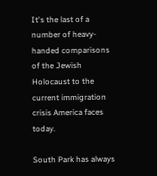It's the last of a number of heavy-handed comparisons of the Jewish Holocaust to the current immigration crisis America faces today.

South Park has always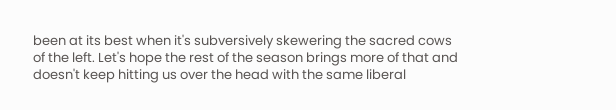been at its best when it's subversively skewering the sacred cows of the left. Let's hope the rest of the season brings more of that and doesn't keep hitting us over the head with the same liberal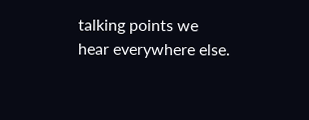talking points we hear everywhere else.